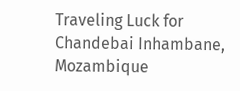Traveling Luck for Chandebai Inhambane, Mozambique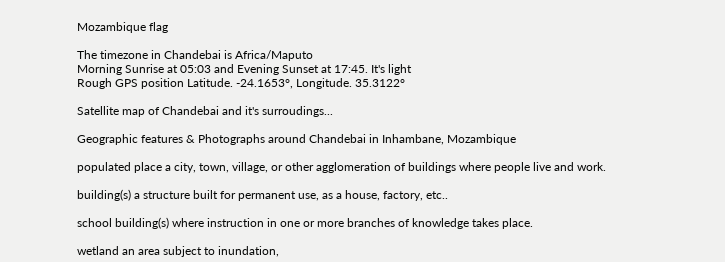Mozambique flag

The timezone in Chandebai is Africa/Maputo
Morning Sunrise at 05:03 and Evening Sunset at 17:45. It's light
Rough GPS position Latitude. -24.1653°, Longitude. 35.3122°

Satellite map of Chandebai and it's surroudings...

Geographic features & Photographs around Chandebai in Inhambane, Mozambique

populated place a city, town, village, or other agglomeration of buildings where people live and work.

building(s) a structure built for permanent use, as a house, factory, etc..

school building(s) where instruction in one or more branches of knowledge takes place.

wetland an area subject to inundation,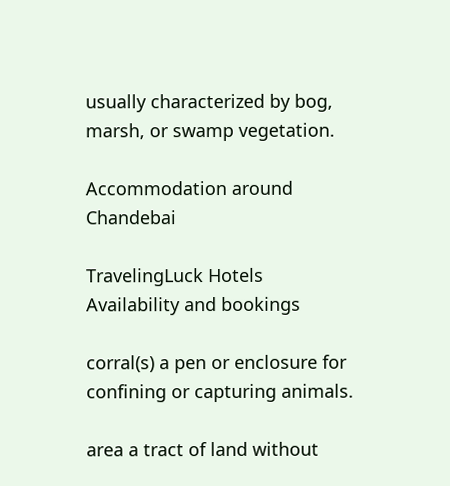usually characterized by bog, marsh, or swamp vegetation.

Accommodation around Chandebai

TravelingLuck Hotels
Availability and bookings

corral(s) a pen or enclosure for confining or capturing animals.

area a tract of land without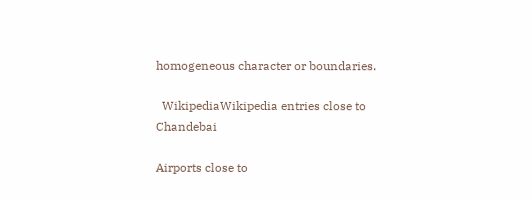homogeneous character or boundaries.

  WikipediaWikipedia entries close to Chandebai

Airports close to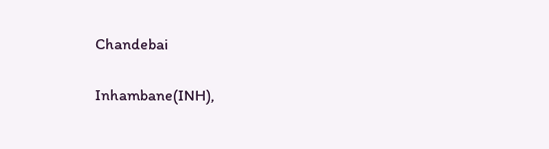Chandebai

Inhambane(INH),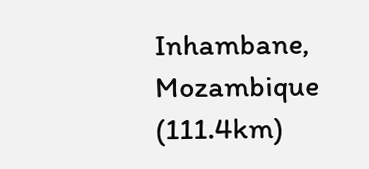Inhambane, Mozambique (111.4km)